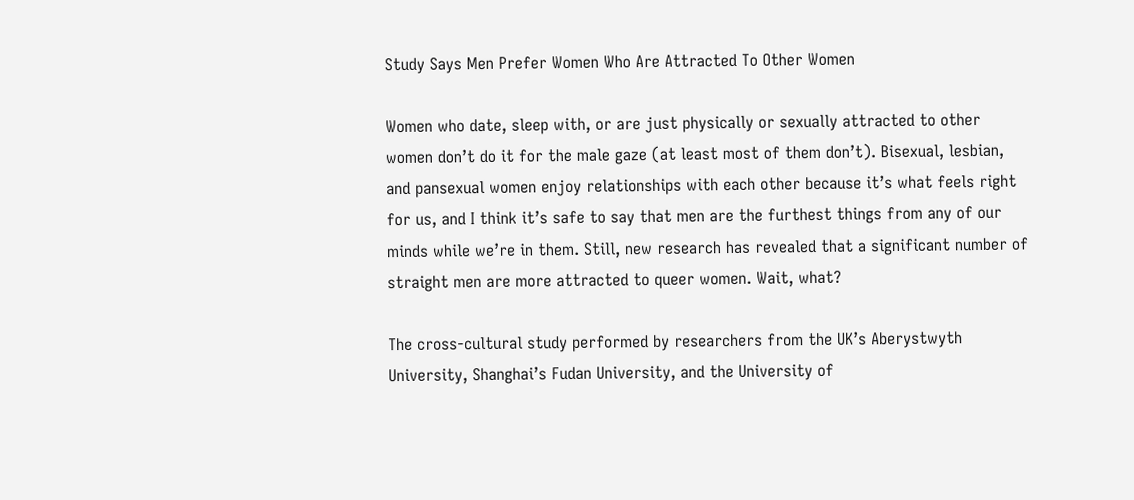Study Says Men Prefer Women Who Are Attracted To Other Women

Women who date, sleep with, or are just physically or sexually attracted to other women don’t do it for the male gaze (at least most of them don’t). Bisexual, lesbian, and pansexual women enjoy relationships with each other because it’s what feels right for us, and I think it’s safe to say that men are the furthest things from any of our minds while we’re in them. Still, new research has revealed that a significant number of straight men are more attracted to queer women. Wait, what?

The cross-cultural study performed by researchers from the UK’s Aberystwyth University, Shanghai’s Fudan University, and the University of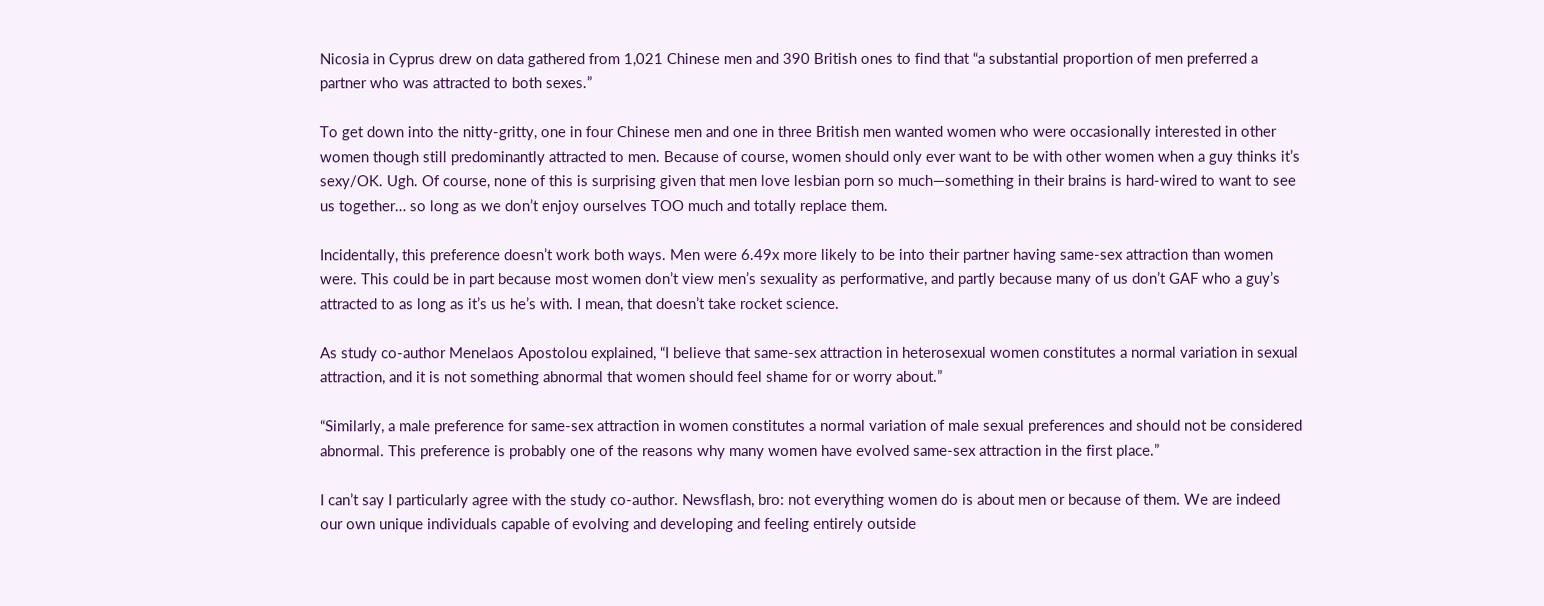Nicosia in Cyprus drew on data gathered from 1,021 Chinese men and 390 British ones to find that “a substantial proportion of men preferred a partner who was attracted to both sexes.”

To get down into the nitty-gritty, one in four Chinese men and one in three British men wanted women who were occasionally interested in other women though still predominantly attracted to men. Because of course, women should only ever want to be with other women when a guy thinks it’s sexy/OK. Ugh. Of course, none of this is surprising given that men love lesbian porn so much—something in their brains is hard-wired to want to see us together… so long as we don’t enjoy ourselves TOO much and totally replace them.

Incidentally, this preference doesn’t work both ways. Men were 6.49x more likely to be into their partner having same-sex attraction than women were. This could be in part because most women don’t view men’s sexuality as performative, and partly because many of us don’t GAF who a guy’s attracted to as long as it’s us he’s with. I mean, that doesn’t take rocket science.

As study co-author Menelaos Apostolou explained, “I believe that same-sex attraction in heterosexual women constitutes a normal variation in sexual attraction, and it is not something abnormal that women should feel shame for or worry about.”

“Similarly, a male preference for same-sex attraction in women constitutes a normal variation of male sexual preferences and should not be considered abnormal. This preference is probably one of the reasons why many women have evolved same-sex attraction in the first place.”

I can’t say I particularly agree with the study co-author. Newsflash, bro: not everything women do is about men or because of them. We are indeed our own unique individuals capable of evolving and developing and feeling entirely outside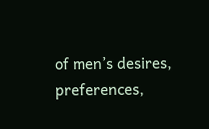of men’s desires, preferences,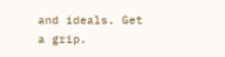and ideals. Get a grip.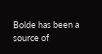Bolde has been a source of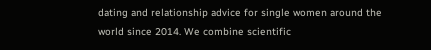dating and relationship advice for single women around the world since 2014. We combine scientific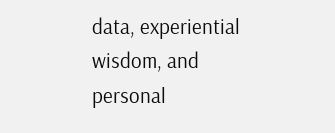data, experiential wisdom, and personal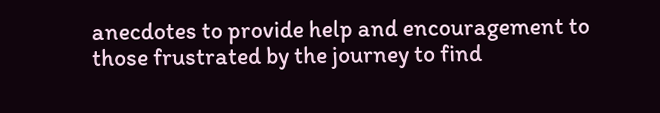anecdotes to provide help and encouragement to those frustrated by the journey to find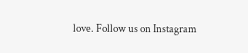love. Follow us on Instagram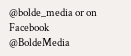@bolde_media or on Facebook @BoldeMedia